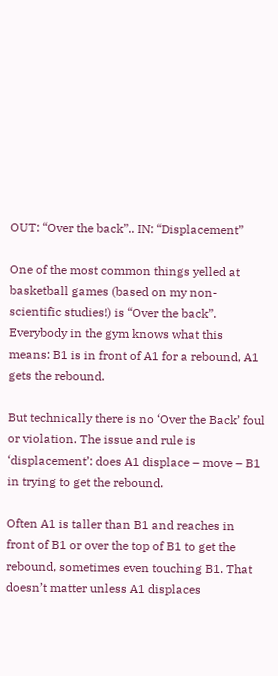OUT: “Over the back”.. IN: “Displacement”

One of the most common things yelled at basketball games (based on my non-scientific studies!) is “Over the back”. Everybody in the gym knows what this means: B1 is in front of A1 for a rebound, A1 gets the rebound.

But technically there is no ‘Over the Back’ foul or violation. The issue and rule is ‘displacement’: does A1 displace – move – B1 in trying to get the rebound.

Often A1 is taller than B1 and reaches in front of B1 or over the top of B1 to get the rebound, sometimes even touching B1. That doesn’t matter unless A1 displaces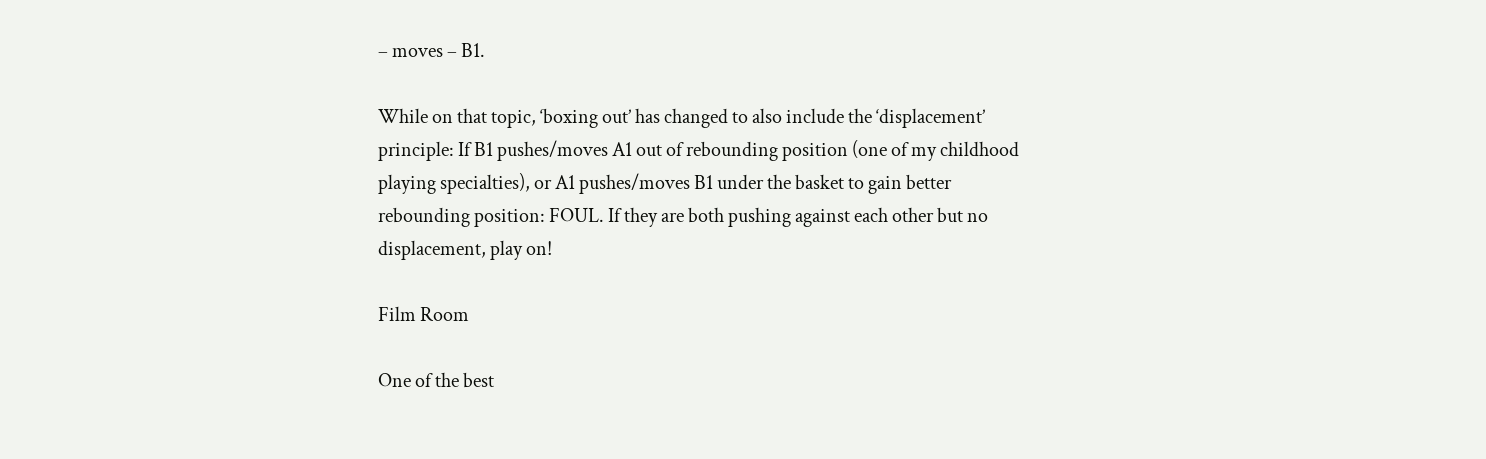– moves – B1.

While on that topic, ‘boxing out’ has changed to also include the ‘displacement’ principle: If B1 pushes/moves A1 out of rebounding position (one of my childhood playing specialties), or A1 pushes/moves B1 under the basket to gain better rebounding position: FOUL. If they are both pushing against each other but no displacement, play on!

Film Room

One of the best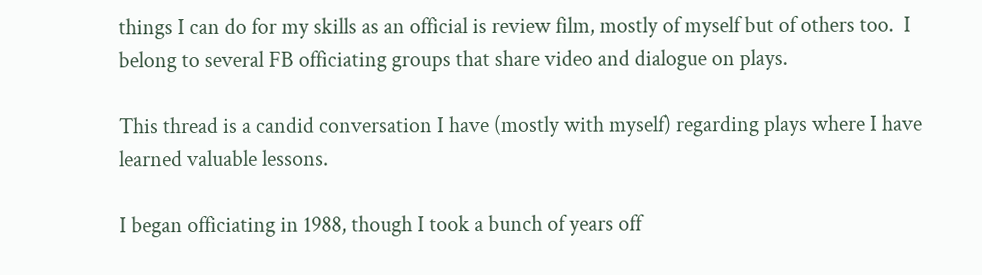things I can do for my skills as an official is review film, mostly of myself but of others too.  I belong to several FB officiating groups that share video and dialogue on plays.

This thread is a candid conversation I have (mostly with myself) regarding plays where I have learned valuable lessons.

I began officiating in 1988, though I took a bunch of years off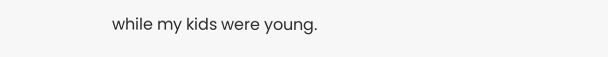while my kids were young.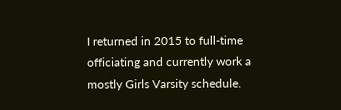I returned in 2015 to full-time officiating and currently work a mostly Girls Varsity schedule.